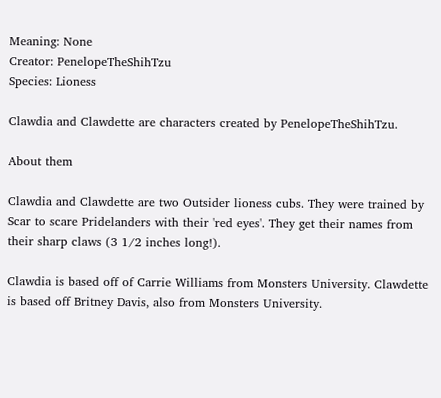Meaning: None
Creator: PenelopeTheShihTzu
Species: Lioness

Clawdia and Clawdette are characters created by PenelopeTheShihTzu.

About them

Clawdia and Clawdette are two Outsider lioness cubs. They were trained by Scar to scare Pridelanders with their 'red eyes'. They get their names from their sharp claws (3 1/2 inches long!).

Clawdia is based off of Carrie Williams from Monsters University. Clawdette is based off Britney Davis, also from Monsters University.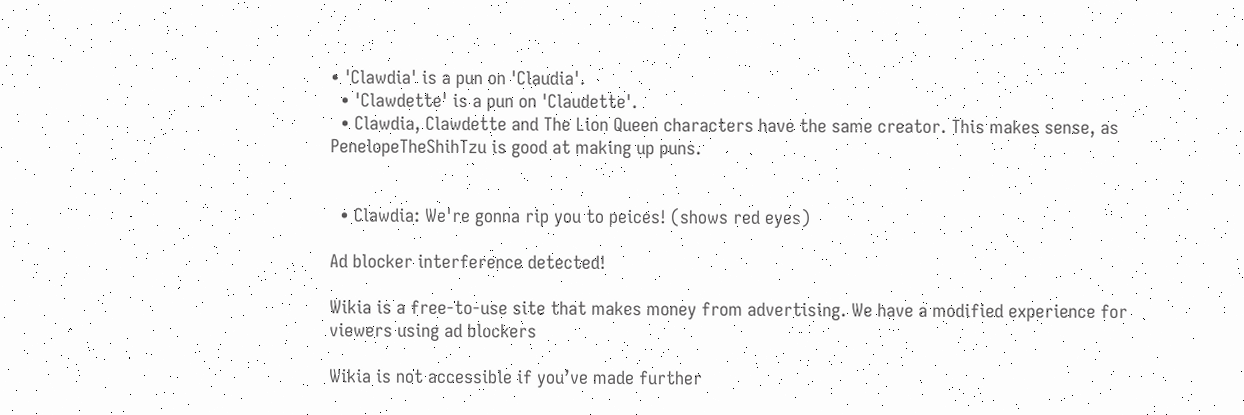• 'Clawdia' is a pun on 'Claudia'.
  • 'Clawdette' is a pun on 'Claudette'.
  • Clawdia, Clawdette and The Lion Queen characters have the same creator. This makes sense, as PenelopeTheShihTzu is good at making up puns.


  • Clawdia: We're gonna rip you to peices! (shows red eyes)

Ad blocker interference detected!

Wikia is a free-to-use site that makes money from advertising. We have a modified experience for viewers using ad blockers

Wikia is not accessible if you’ve made further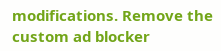modifications. Remove the custom ad blocker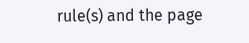rule(s) and the page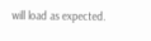will load as expected.